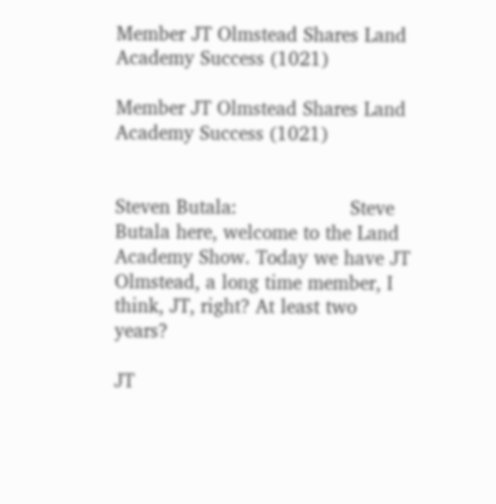Member JT Olmstead Shares Land Academy Success (1021)

Member JT Olmstead Shares Land Academy Success (1021)


Steven Butala:                   Steve Butala here, welcome to the Land Academy Show. Today we have JT Olmstead, a long time member, I think, JT, right? At least two years?

JT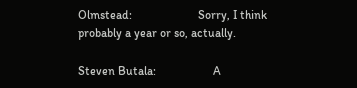Olmstead:                      Sorry, I think probably a year or so, actually.

Steven Butala:                   A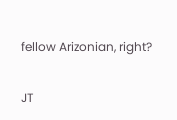fellow Arizonian, right?

JT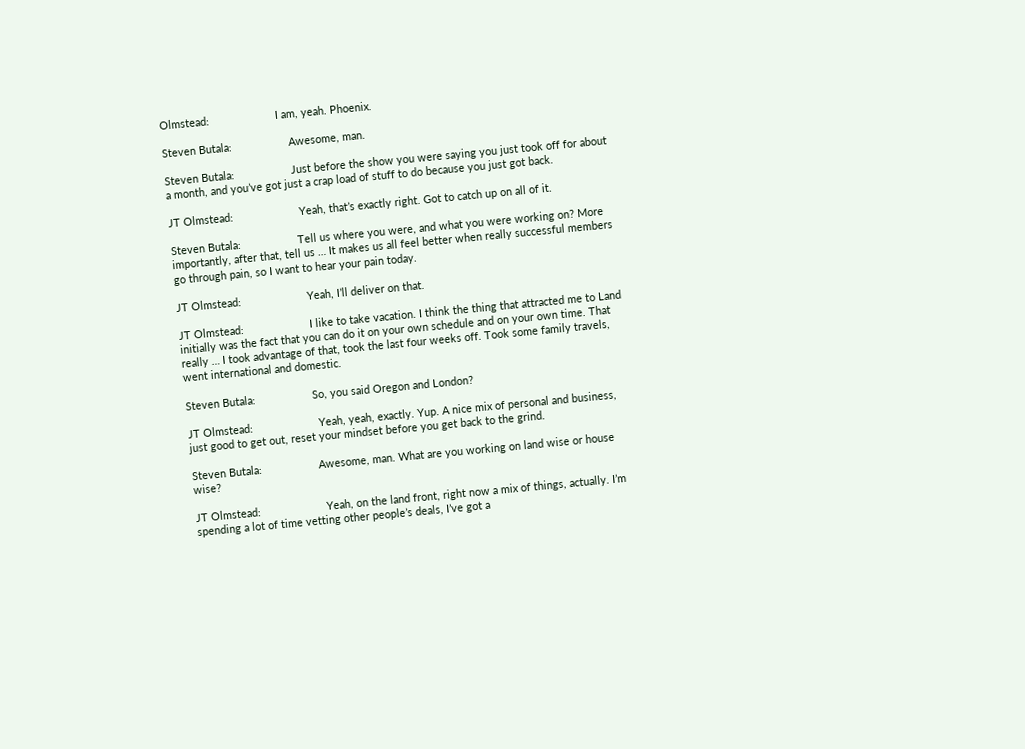Olmstead:                      I am, yeah. Phoenix.

Steven Butala:                   Awesome, man.

Steven Butala:                   Just before the show you were saying you just took off for about a month, and you’ve got just a crap load of stuff to do because you just got back.

JT Olmstead:                      Yeah, that’s exactly right. Got to catch up on all of it.

Steven Butala:                   Tell us where you were, and what you were working on? More importantly, after that, tell us … It makes us all feel better when really successful members go through pain, so I want to hear your pain today.

JT Olmstead:                      Yeah, I’ll deliver on that.

JT Olmstead:                      I like to take vacation. I think the thing that attracted me to Land initially was the fact that you can do it on your own schedule and on your own time. That really … I took advantage of that, took the last four weeks off. Took some family travels, went international and domestic.

Steven Butala:                   So, you said Oregon and London?

JT Olmstead:                      Yeah, yeah, exactly. Yup. A nice mix of personal and business, just good to get out, reset your mindset before you get back to the grind.

Steven Butala:                   Awesome, man. What are you working on land wise or house wise?

JT Olmstead:                      Yeah, on the land front, right now a mix of things, actually. I’m spending a lot of time vetting other people’s deals, I’ve got a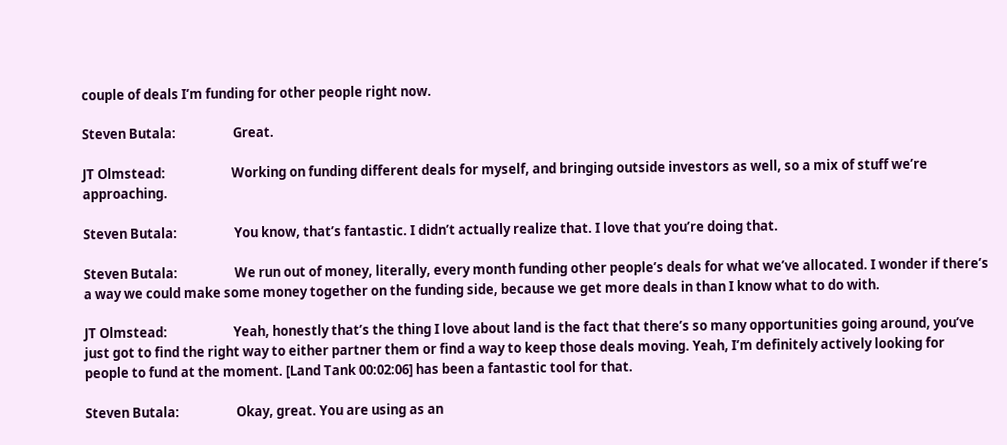couple of deals I’m funding for other people right now.

Steven Butala:                   Great.

JT Olmstead:                      Working on funding different deals for myself, and bringing outside investors as well, so a mix of stuff we’re approaching.

Steven Butala:                   You know, that’s fantastic. I didn’t actually realize that. I love that you’re doing that.

Steven Butala:                   We run out of money, literally, every month funding other people’s deals for what we’ve allocated. I wonder if there’s a way we could make some money together on the funding side, because we get more deals in than I know what to do with.

JT Olmstead:                      Yeah, honestly that’s the thing I love about land is the fact that there’s so many opportunities going around, you’ve just got to find the right way to either partner them or find a way to keep those deals moving. Yeah, I’m definitely actively looking for people to fund at the moment. [Land Tank 00:02:06] has been a fantastic tool for that.

Steven Butala:                   Okay, great. You are using as an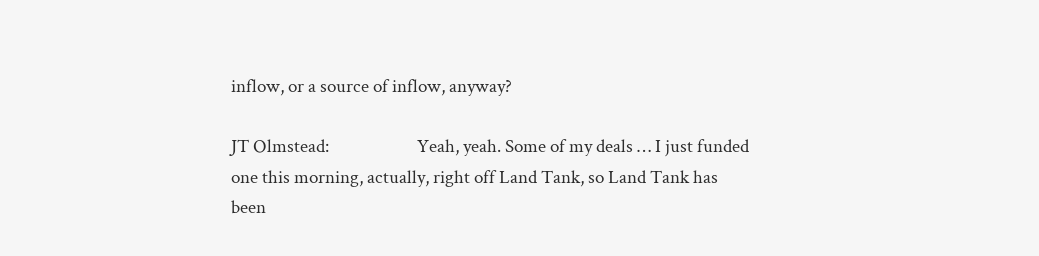inflow, or a source of inflow, anyway?

JT Olmstead:                      Yeah, yeah. Some of my deals … I just funded one this morning, actually, right off Land Tank, so Land Tank has been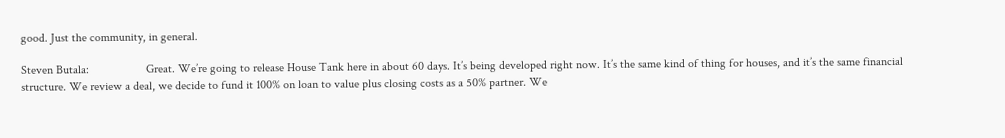good. Just the community, in general.

Steven Butala:                   Great. We’re going to release House Tank here in about 60 days. It’s being developed right now. It’s the same kind of thing for houses, and it’s the same financial structure. We review a deal, we decide to fund it 100% on loan to value plus closing costs as a 50% partner. We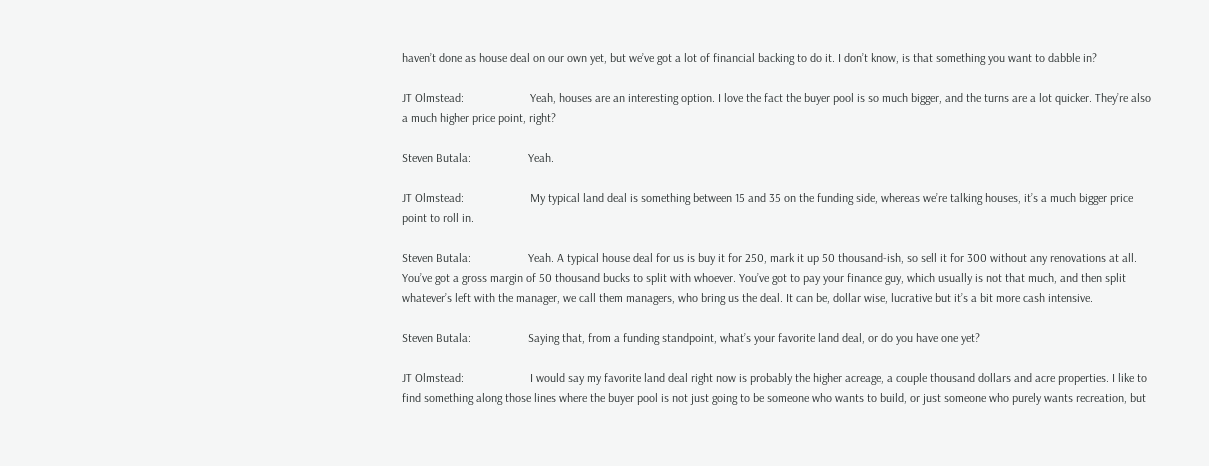haven’t done as house deal on our own yet, but we’ve got a lot of financial backing to do it. I don’t know, is that something you want to dabble in?

JT Olmstead:                      Yeah, houses are an interesting option. I love the fact the buyer pool is so much bigger, and the turns are a lot quicker. They’re also a much higher price point, right?

Steven Butala:                   Yeah.

JT Olmstead:                      My typical land deal is something between 15 and 35 on the funding side, whereas we’re talking houses, it’s a much bigger price point to roll in.

Steven Butala:                   Yeah. A typical house deal for us is buy it for 250, mark it up 50 thousand-ish, so sell it for 300 without any renovations at all. You’ve got a gross margin of 50 thousand bucks to split with whoever. You’ve got to pay your finance guy, which usually is not that much, and then split whatever’s left with the manager, we call them managers, who bring us the deal. It can be, dollar wise, lucrative but it’s a bit more cash intensive.

Steven Butala:                   Saying that, from a funding standpoint, what’s your favorite land deal, or do you have one yet?

JT Olmstead:                      I would say my favorite land deal right now is probably the higher acreage, a couple thousand dollars and acre properties. I like to find something along those lines where the buyer pool is not just going to be someone who wants to build, or just someone who purely wants recreation, but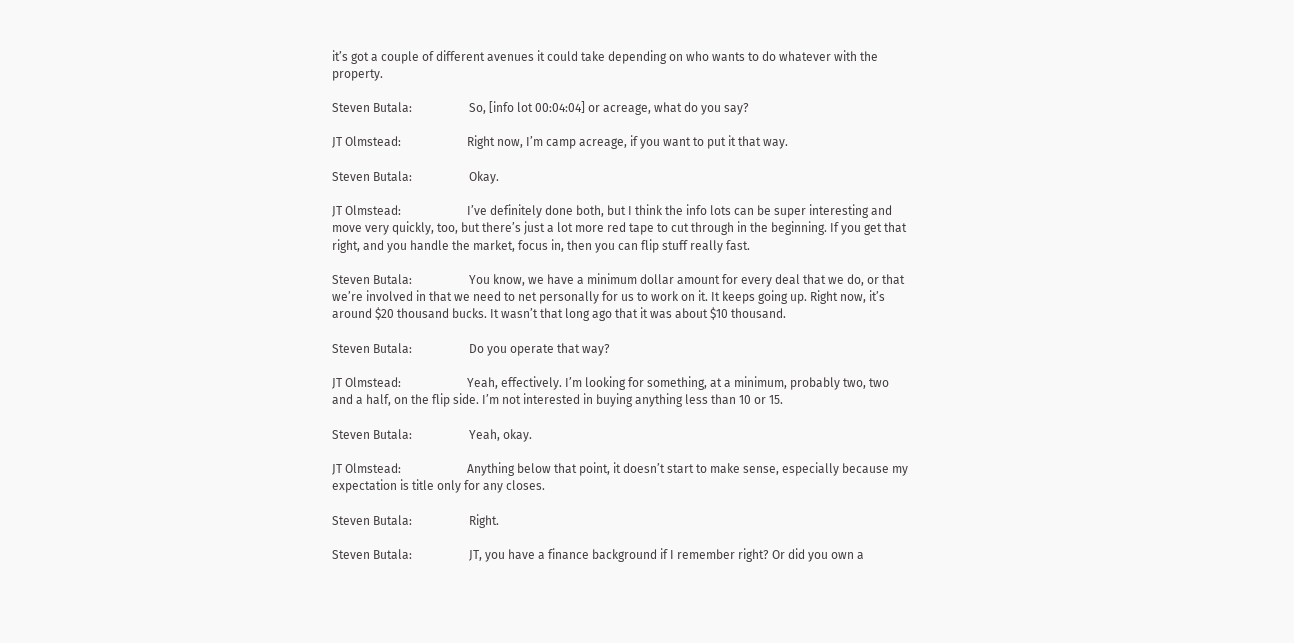it’s got a couple of different avenues it could take depending on who wants to do whatever with the property.

Steven Butala:                   So, [info lot 00:04:04] or acreage, what do you say?

JT Olmstead:                      Right now, I’m camp acreage, if you want to put it that way.

Steven Butala:                   Okay.

JT Olmstead:                      I’ve definitely done both, but I think the info lots can be super interesting and move very quickly, too, but there’s just a lot more red tape to cut through in the beginning. If you get that right, and you handle the market, focus in, then you can flip stuff really fast.

Steven Butala:                   You know, we have a minimum dollar amount for every deal that we do, or that we’re involved in that we need to net personally for us to work on it. It keeps going up. Right now, it’s around $20 thousand bucks. It wasn’t that long ago that it was about $10 thousand.

Steven Butala:                   Do you operate that way?

JT Olmstead:                      Yeah, effectively. I’m looking for something, at a minimum, probably two, two and a half, on the flip side. I’m not interested in buying anything less than 10 or 15.

Steven Butala:                   Yeah, okay.

JT Olmstead:                      Anything below that point, it doesn’t start to make sense, especially because my expectation is title only for any closes.

Steven Butala:                   Right.

Steven Butala:                   JT, you have a finance background if I remember right? Or did you own a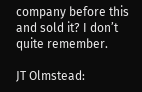company before this and sold it? I don’t quite remember.

JT Olmstead: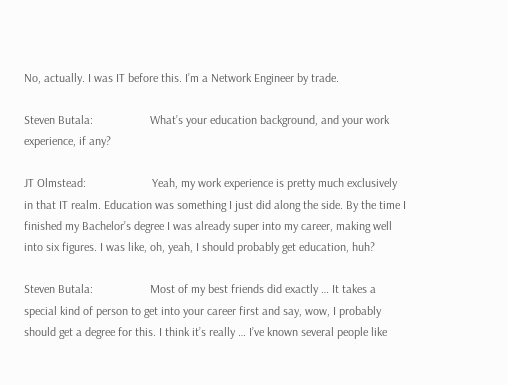No, actually. I was IT before this. I’m a Network Engineer by trade.

Steven Butala:                   What’s your education background, and your work experience, if any?

JT Olmstead:                      Yeah, my work experience is pretty much exclusively in that IT realm. Education was something I just did along the side. By the time I finished my Bachelor’s degree I was already super into my career, making well into six figures. I was like, oh, yeah, I should probably get education, huh?

Steven Butala:                   Most of my best friends did exactly … It takes a special kind of person to get into your career first and say, wow, I probably should get a degree for this. I think it’s really … I’ve known several people like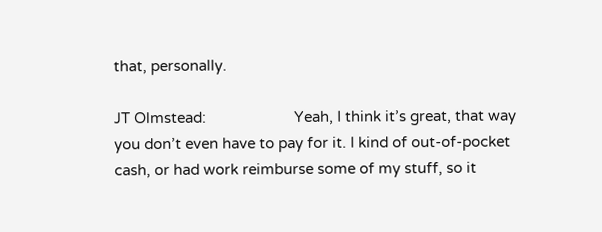that, personally.

JT Olmstead:                      Yeah, I think it’s great, that way you don’t even have to pay for it. I kind of out-of-pocket cash, or had work reimburse some of my stuff, so it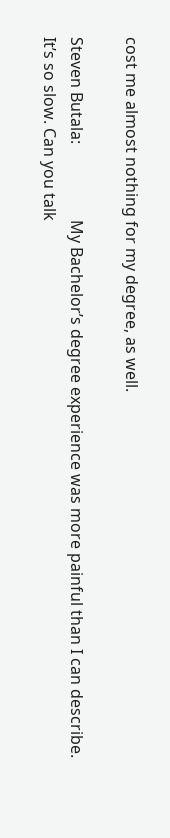cost me almost nothing for my degree, as well.

Steven Butala:                   My Bachelor’s degree experience was more painful than I can describe. It’s so slow. Can you talk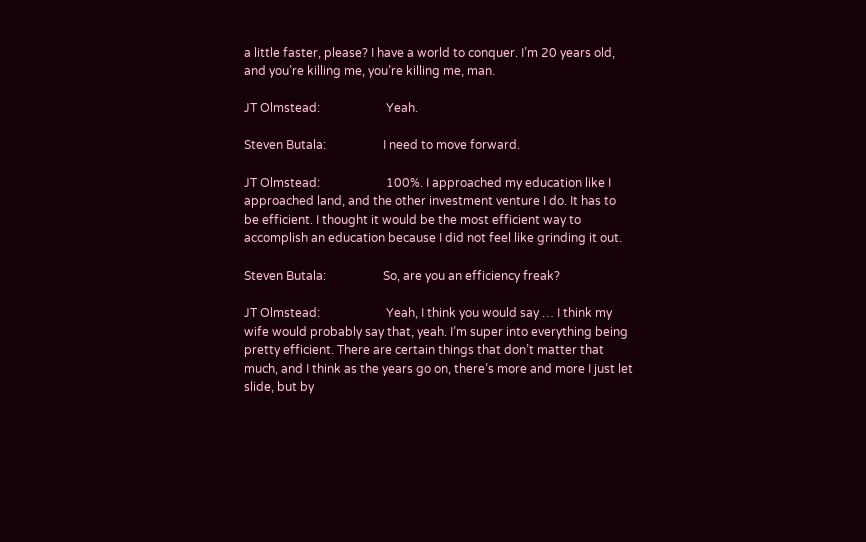a little faster, please? I have a world to conquer. I’m 20 years old, and you’re killing me, you’re killing me, man.

JT Olmstead:                      Yeah.

Steven Butala:                   I need to move forward.

JT Olmstead:                      100%. I approached my education like I approached land, and the other investment venture I do. It has to be efficient. I thought it would be the most efficient way to accomplish an education because I did not feel like grinding it out.

Steven Butala:                   So, are you an efficiency freak?

JT Olmstead:                      Yeah, I think you would say … I think my wife would probably say that, yeah. I’m super into everything being pretty efficient. There are certain things that don’t matter that much, and I think as the years go on, there’s more and more I just let slide, but by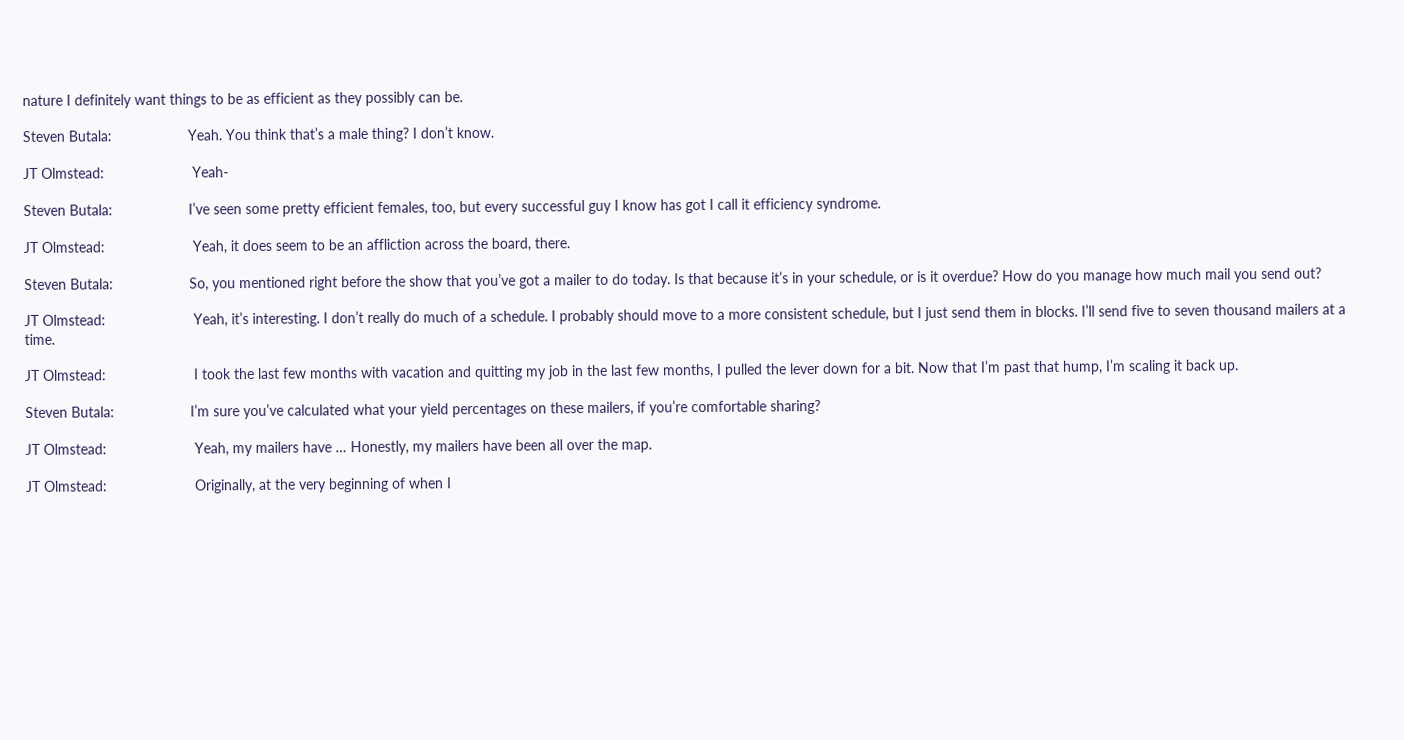nature I definitely want things to be as efficient as they possibly can be.

Steven Butala:                   Yeah. You think that’s a male thing? I don’t know.

JT Olmstead:                      Yeah-

Steven Butala:                   I’ve seen some pretty efficient females, too, but every successful guy I know has got I call it efficiency syndrome.

JT Olmstead:                      Yeah, it does seem to be an affliction across the board, there.

Steven Butala:                   So, you mentioned right before the show that you’ve got a mailer to do today. Is that because it’s in your schedule, or is it overdue? How do you manage how much mail you send out?

JT Olmstead:                      Yeah, it’s interesting. I don’t really do much of a schedule. I probably should move to a more consistent schedule, but I just send them in blocks. I’ll send five to seven thousand mailers at a time.

JT Olmstead:                      I took the last few months with vacation and quitting my job in the last few months, I pulled the lever down for a bit. Now that I’m past that hump, I’m scaling it back up.

Steven Butala:                   I’m sure you’ve calculated what your yield percentages on these mailers, if you’re comfortable sharing?

JT Olmstead:                      Yeah, my mailers have … Honestly, my mailers have been all over the map.

JT Olmstead:                      Originally, at the very beginning of when I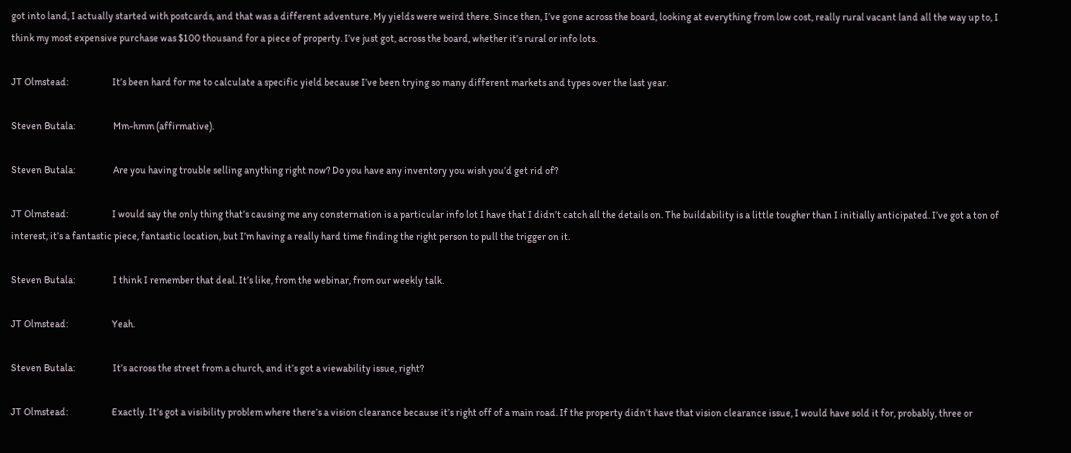got into land, I actually started with postcards, and that was a different adventure. My yields were weird there. Since then, I’ve gone across the board, looking at everything from low cost, really rural vacant land all the way up to, I think my most expensive purchase was $100 thousand for a piece of property. I’ve just got, across the board, whether it’s rural or info lots.

JT Olmstead:                      It’s been hard for me to calculate a specific yield because I’ve been trying so many different markets and types over the last year.

Steven Butala:                   Mm-hmm (affirmative).

Steven Butala:                   Are you having trouble selling anything right now? Do you have any inventory you wish you’d get rid of?

JT Olmstead:                      I would say the only thing that’s causing me any consternation is a particular info lot I have that I didn’t catch all the details on. The buildability is a little tougher than I initially anticipated. I’ve got a ton of interest, it’s a fantastic piece, fantastic location, but I’m having a really hard time finding the right person to pull the trigger on it.

Steven Butala:                   I think I remember that deal. It’s like, from the webinar, from our weekly talk.

JT Olmstead:                      Yeah.

Steven Butala:                   It’s across the street from a church, and it’s got a viewability issue, right?

JT Olmstead:                      Exactly. It’s got a visibility problem where there’s a vision clearance because it’s right off of a main road. If the property didn’t have that vision clearance issue, I would have sold it for, probably, three or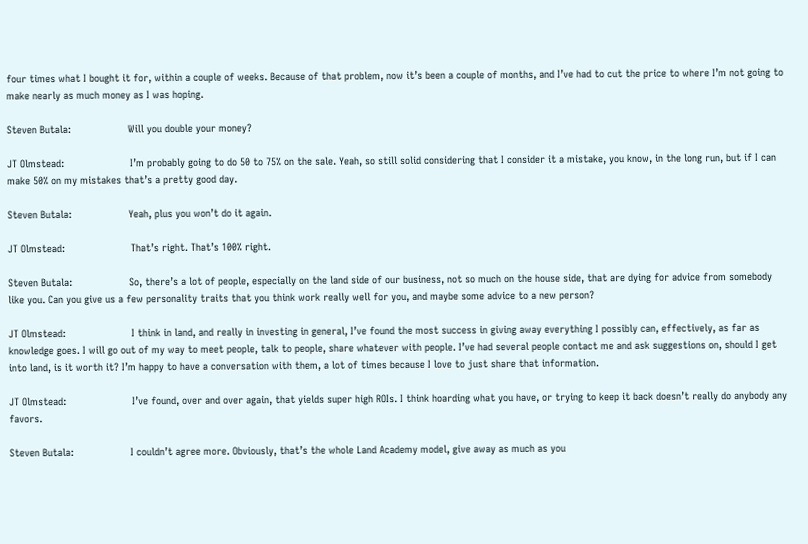four times what I bought it for, within a couple of weeks. Because of that problem, now it’s been a couple of months, and I’ve had to cut the price to where I’m not going to make nearly as much money as I was hoping.

Steven Butala:                   Will you double your money?

JT Olmstead:                      I’m probably going to do 50 to 75% on the sale. Yeah, so still solid considering that I consider it a mistake, you know, in the long run, but if I can make 50% on my mistakes that’s a pretty good day.

Steven Butala:                   Yeah, plus you won’t do it again.

JT Olmstead:                      That’s right. That’s 100% right.

Steven Butala:                   So, there’s a lot of people, especially on the land side of our business, not so much on the house side, that are dying for advice from somebody like you. Can you give us a few personality traits that you think work really well for you, and maybe some advice to a new person?

JT Olmstead:                      I think in land, and really in investing in general, I’ve found the most success in giving away everything I possibly can, effectively, as far as knowledge goes. I will go out of my way to meet people, talk to people, share whatever with people. I’ve had several people contact me and ask suggestions on, should I get into land, is it worth it? I’m happy to have a conversation with them, a lot of times because I love to just share that information.

JT Olmstead:                      I’ve found, over and over again, that yields super high ROIs. I think hoarding what you have, or trying to keep it back doesn’t really do anybody any favors.

Steven Butala:                   I couldn’t agree more. Obviously, that’s the whole Land Academy model, give away as much as you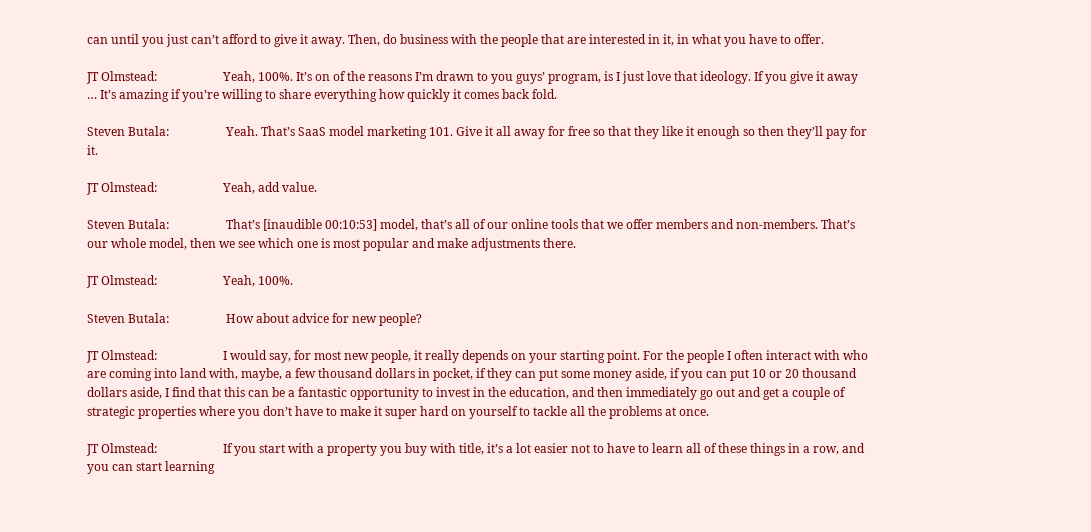can until you just can’t afford to give it away. Then, do business with the people that are interested in it, in what you have to offer.

JT Olmstead:                      Yeah, 100%. It’s on of the reasons I’m drawn to you guys’ program, is I just love that ideology. If you give it away … It’s amazing if you’re willing to share everything how quickly it comes back fold.

Steven Butala:                   Yeah. That’s SaaS model marketing 101. Give it all away for free so that they like it enough so then they’ll pay for it.

JT Olmstead:                      Yeah, add value.

Steven Butala:                   That’s [inaudible 00:10:53] model, that’s all of our online tools that we offer members and non-members. That’s our whole model, then we see which one is most popular and make adjustments there.

JT Olmstead:                      Yeah, 100%.

Steven Butala:                   How about advice for new people?

JT Olmstead:                      I would say, for most new people, it really depends on your starting point. For the people I often interact with who are coming into land with, maybe, a few thousand dollars in pocket, if they can put some money aside, if you can put 10 or 20 thousand dollars aside, I find that this can be a fantastic opportunity to invest in the education, and then immediately go out and get a couple of strategic properties where you don’t have to make it super hard on yourself to tackle all the problems at once.

JT Olmstead:                      If you start with a property you buy with title, it’s a lot easier not to have to learn all of these things in a row, and you can start learning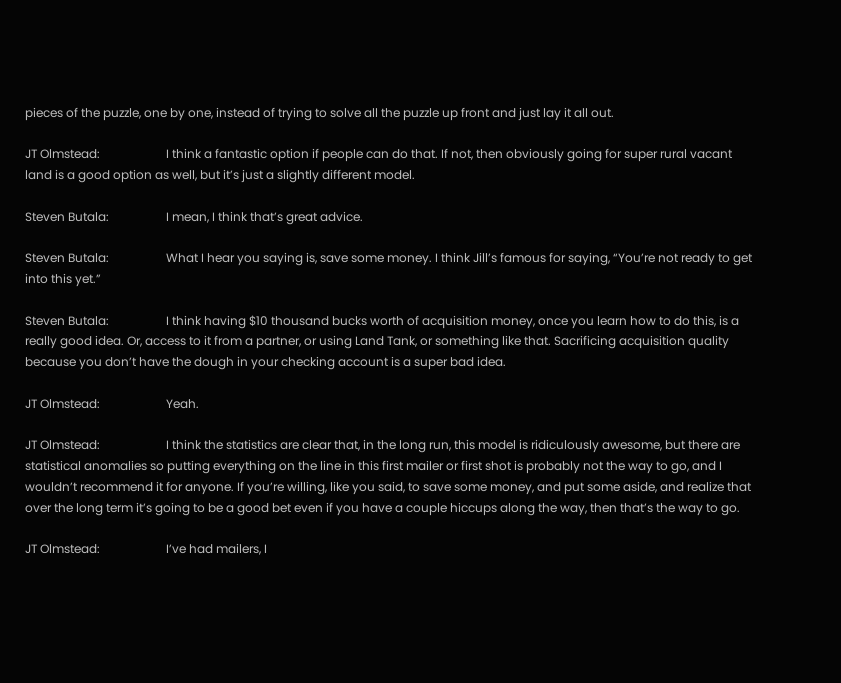pieces of the puzzle, one by one, instead of trying to solve all the puzzle up front and just lay it all out.

JT Olmstead:                      I think a fantastic option if people can do that. If not, then obviously going for super rural vacant land is a good option as well, but it’s just a slightly different model.

Steven Butala:                   I mean, I think that’s great advice.

Steven Butala:                   What I hear you saying is, save some money. I think Jill’s famous for saying, “You’re not ready to get into this yet.”

Steven Butala:                   I think having $10 thousand bucks worth of acquisition money, once you learn how to do this, is a really good idea. Or, access to it from a partner, or using Land Tank, or something like that. Sacrificing acquisition quality because you don’t have the dough in your checking account is a super bad idea.

JT Olmstead:                      Yeah.

JT Olmstead:                      I think the statistics are clear that, in the long run, this model is ridiculously awesome, but there are statistical anomalies so putting everything on the line in this first mailer or first shot is probably not the way to go, and I wouldn’t recommend it for anyone. If you’re willing, like you said, to save some money, and put some aside, and realize that over the long term it’s going to be a good bet even if you have a couple hiccups along the way, then that’s the way to go.

JT Olmstead:                      I’ve had mailers, I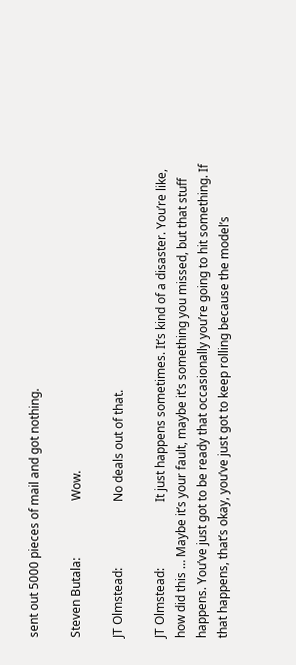sent out 5000 pieces of mail and got nothing.

Steven Butala:                   Wow.

JT Olmstead:                      No deals out of that.

JT Olmstead:                      It just happens sometimes. It’s kind of a disaster. You’re like, how did this … Maybe it’s your fault, maybe it’s something you missed, but that stuff happens. You’ve just got to be ready that occasionally you’re going to hit something. If that happens, that’s okay, you’ve just got to keep rolling because the model’s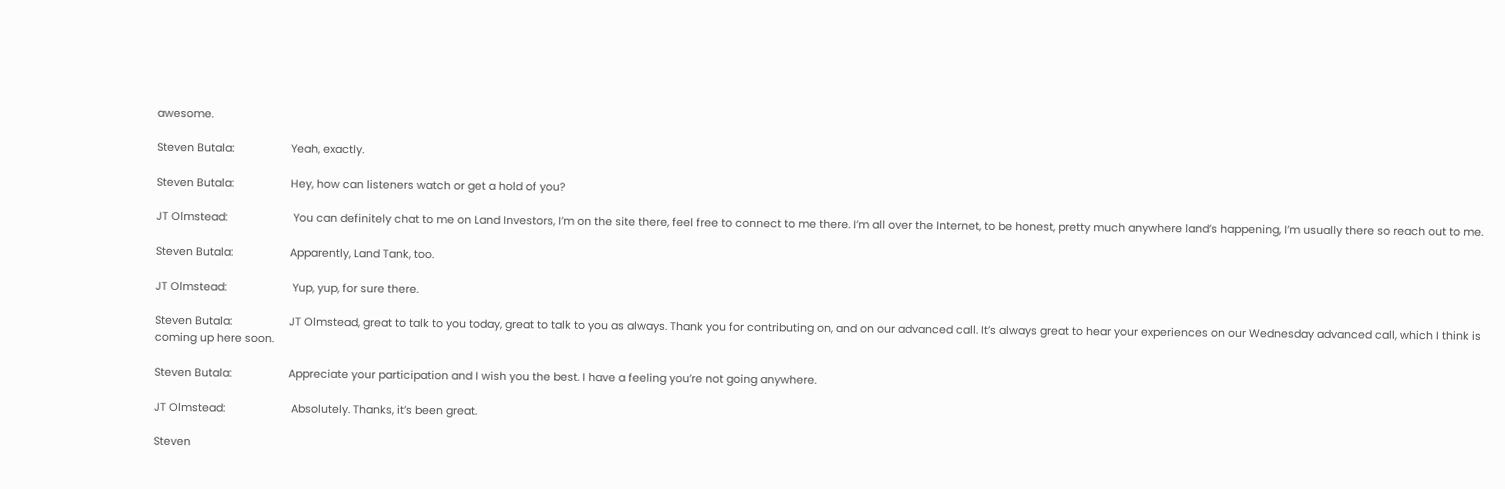awesome.

Steven Butala:                   Yeah, exactly.

Steven Butala:                   Hey, how can listeners watch or get a hold of you?

JT Olmstead:                      You can definitely chat to me on Land Investors, I’m on the site there, feel free to connect to me there. I’m all over the Internet, to be honest, pretty much anywhere land’s happening, I’m usually there so reach out to me.

Steven Butala:                   Apparently, Land Tank, too.

JT Olmstead:                      Yup, yup, for sure there.

Steven Butala:                   JT Olmstead, great to talk to you today, great to talk to you as always. Thank you for contributing on, and on our advanced call. It’s always great to hear your experiences on our Wednesday advanced call, which I think is coming up here soon.

Steven Butala:                   Appreciate your participation and I wish you the best. I have a feeling you’re not going anywhere.

JT Olmstead:                      Absolutely. Thanks, it’s been great.

Steven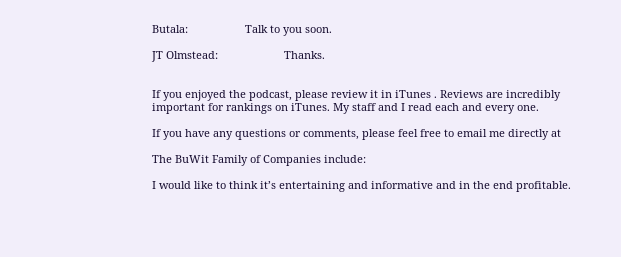Butala:                   Talk to you soon.

JT Olmstead:                      Thanks.


If you enjoyed the podcast, please review it in iTunes . Reviews are incredibly important for rankings on iTunes. My staff and I read each and every one.

If you have any questions or comments, please feel free to email me directly at

The BuWit Family of Companies include:

I would like to think it’s entertaining and informative and in the end profitable.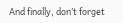And finally, don’t forget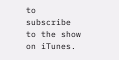to subscribe to the show on iTunes.